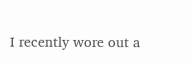I recently wore out a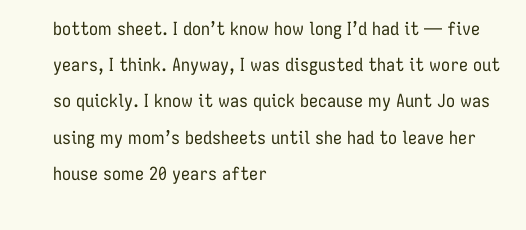bottom sheet. I don’t know how long I’d had it — five years, I think. Anyway, I was disgusted that it wore out so quickly. I know it was quick because my Aunt Jo was using my mom’s bedsheets until she had to leave her house some 20 years after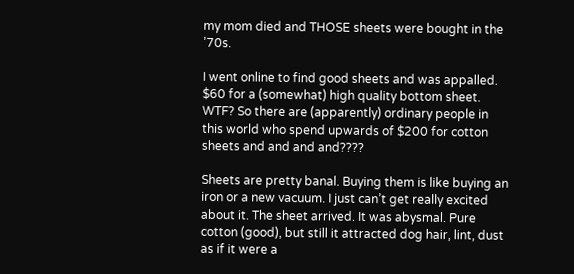my mom died and THOSE sheets were bought in the ’70s.

I went online to find good sheets and was appalled. $60 for a (somewhat) high quality bottom sheet. WTF? So there are (apparently) ordinary people in this world who spend upwards of $200 for cotton sheets and and and and????

Sheets are pretty banal. Buying them is like buying an iron or a new vacuum. I just can’t get really excited about it. The sheet arrived. It was abysmal. Pure cotton (good), but still it attracted dog hair, lint, dust as if it were a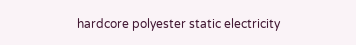hardcore polyester static electricity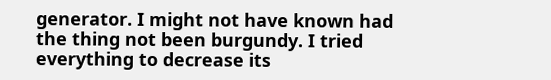generator. I might not have known had the thing not been burgundy. I tried everything to decrease its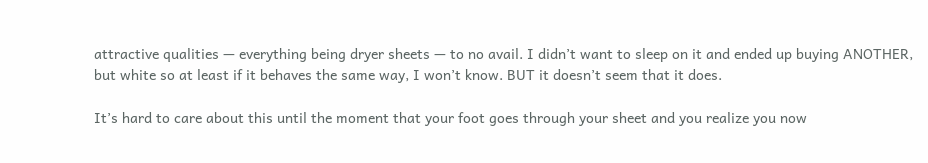attractive qualities — everything being dryer sheets — to no avail. I didn’t want to sleep on it and ended up buying ANOTHER, but white so at least if it behaves the same way, I won’t know. BUT it doesn’t seem that it does.

It’s hard to care about this until the moment that your foot goes through your sheet and you realize you now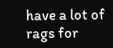have a lot of rags for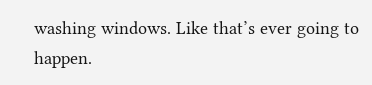washing windows. Like that’s ever going to happen.